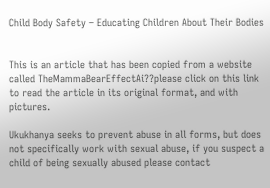Child Body Safety – Educating Children About Their Bodies


This is an article that has been copied from a website called TheMammaBearEffectAi??please click on this link to read the article in its original format, and with pictures.

Ukukhanya seeks to prevent abuse in all forms, but does not specifically work with sexual abuse, if you suspect a child of being sexually abused please contact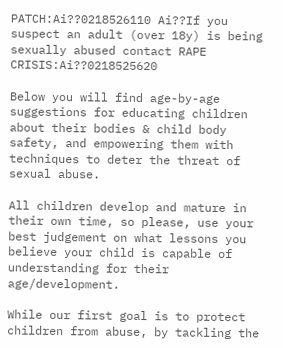PATCH:Ai??0218526110 Ai??If you suspect an adult (over 18y) is being sexually abused contact RAPE CRISIS:Ai??0218525620

Below you will find age-by-age suggestions for educating children about their bodies & child body safety, and empowering them with techniques to deter the threat of sexual abuse.

All children develop and mature in their own time, so please, use your best judgement on what lessons you believe your child is capable of understanding for their age/development.

While our first goal is to protect children from abuse, by tackling the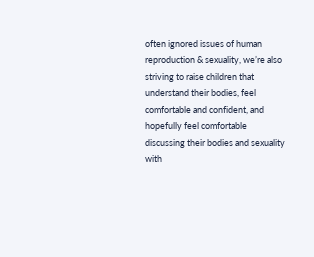often ignored issues of human reproduction & sexuality, we’re also striving to raise children that understand their bodies, feel comfortable and confident, and hopefully feel comfortable discussing their bodies and sexuality with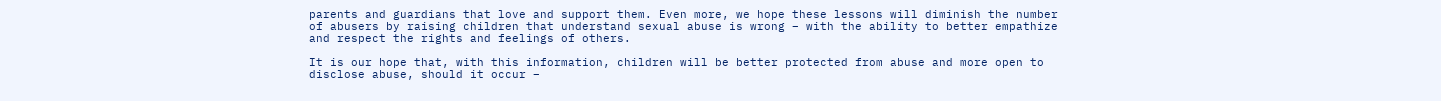parents and guardians that love and support them. Even more, we hope these lessons will diminish the number of abusers by raising children that understand sexual abuse is wrong – with the ability to better empathize and respect the rights and feelings of others.

It is our hope that, with this information, children will be better protected from abuse and more open to disclose abuse, should it occur –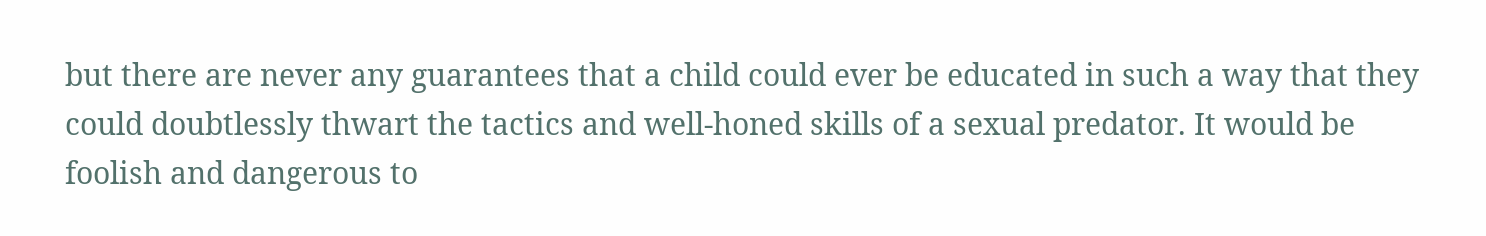but there are never any guarantees that a child could ever be educated in such a way that they could doubtlessly thwart the tactics and well-honed skills of a sexual predator. It would be foolish and dangerous to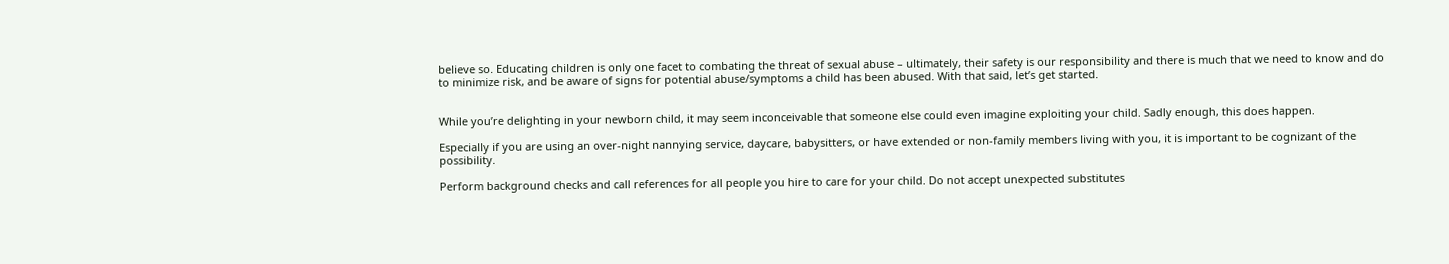believe so. Educating children is only one facet to combating the threat of sexual abuse – ultimately, their safety is our responsibility and there is much that we need to know and do to minimize risk, and be aware of signs for potential abuse/symptoms a child has been abused. With that said, let’s get started.


While you’re delighting in your newborn child, it may seem inconceivable that someone else could even imagine exploiting your child. Sadly enough, this does happen.

Especially if you are using an over-night nannying service, daycare, babysitters, or have extended or non-family members living with you, it is important to be cognizant of the possibility.

Perform background checks and call references for all people you hire to care for your child. Do not accept unexpected substitutes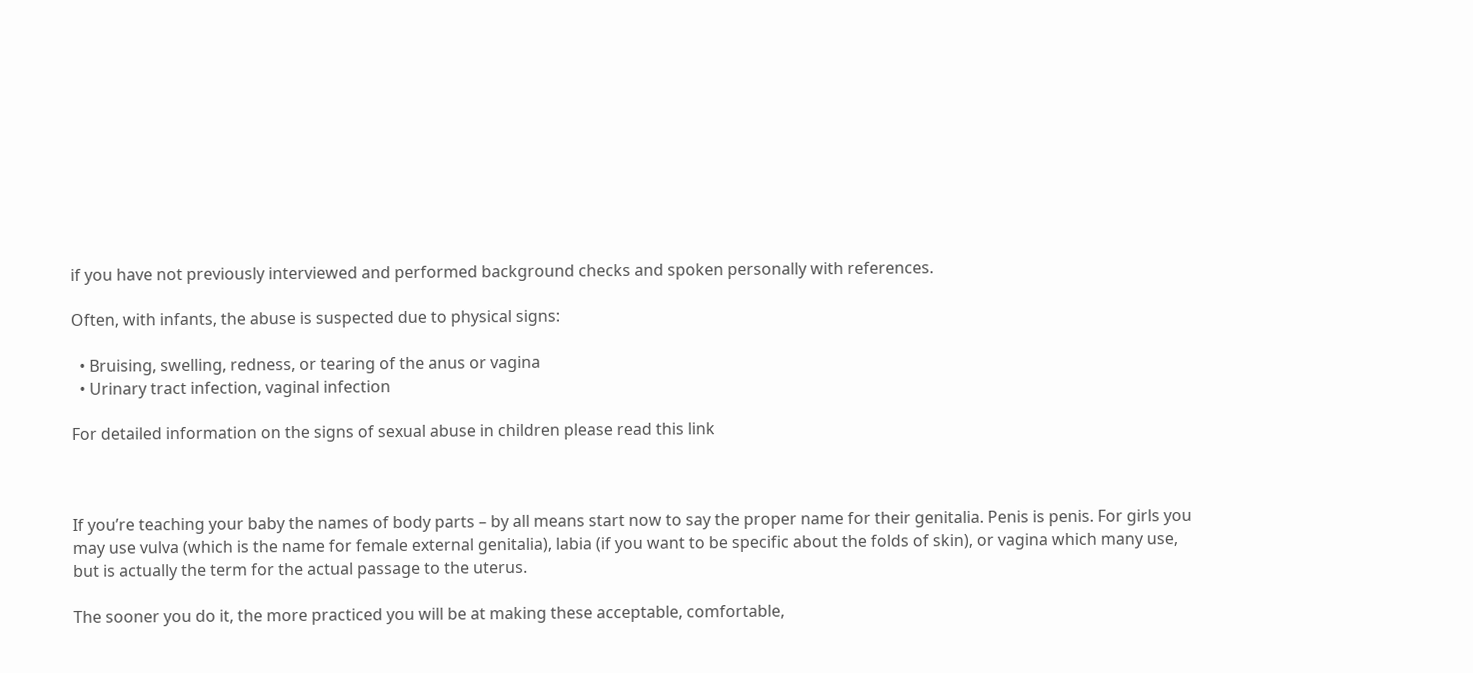if you have not previously interviewed and performed background checks and spoken personally with references.

Often, with infants, the abuse is suspected due to physical signs:

  • Bruising, swelling, redness, or tearing of the anus or vagina
  • Urinary tract infection, vaginal infection

For detailed information on the signs of sexual abuse in children please read this link



If you’re teaching your baby the names of body parts – by all means start now to say the proper name for their genitalia. Penis is penis. For girls you may use vulva (which is the name for female external genitalia), labia (if you want to be specific about the folds of skin), or vagina which many use, but is actually the term for the actual passage to the uterus.

The sooner you do it, the more practiced you will be at making these acceptable, comfortable,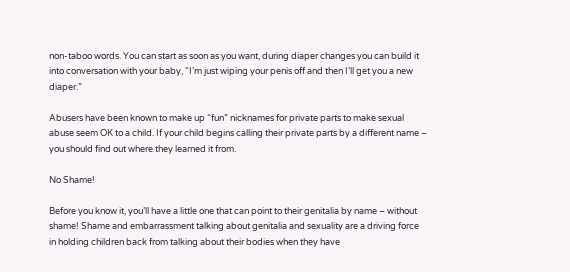non-taboo words. You can start as soon as you want, during diaper changes you can build it into conversation with your baby, “I’m just wiping your penis off and then I’ll get you a new diaper.”

Abusers have been known to make up “fun” nicknames for private parts to make sexual abuse seem OK to a child. If your child begins calling their private parts by a different name – you should find out where they learned it from.

No Shame!

Before you know it, you’ll have a little one that can point to their genitalia by name – without shame! Shame and embarrassment talking about genitalia and sexuality are a driving force in holding children back from talking about their bodies when they have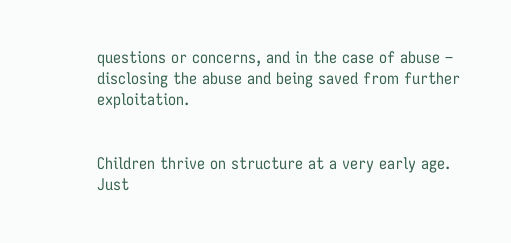questions or concerns, and in the case of abuse – disclosing the abuse and being saved from further exploitation.


Children thrive on structure at a very early age. Just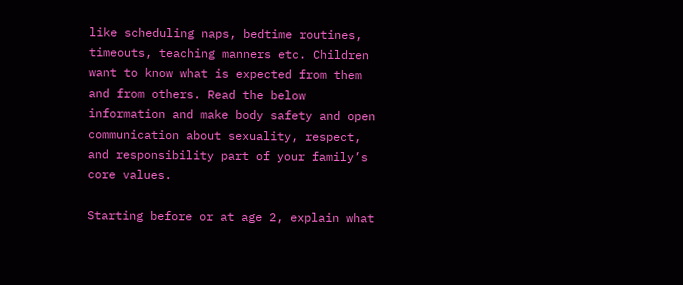like scheduling naps, bedtime routines, timeouts, teaching manners etc. Children want to know what is expected from them and from others. Read the below information and make body safety and open communication about sexuality, respect, and responsibility part of your family’s core values.

Starting before or at age 2, explain what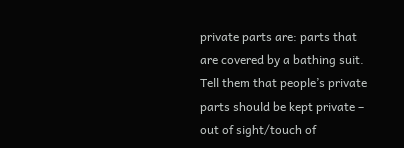private parts are: parts that are covered by a bathing suit. Tell them that people’s private parts should be kept private – out of sight/touch of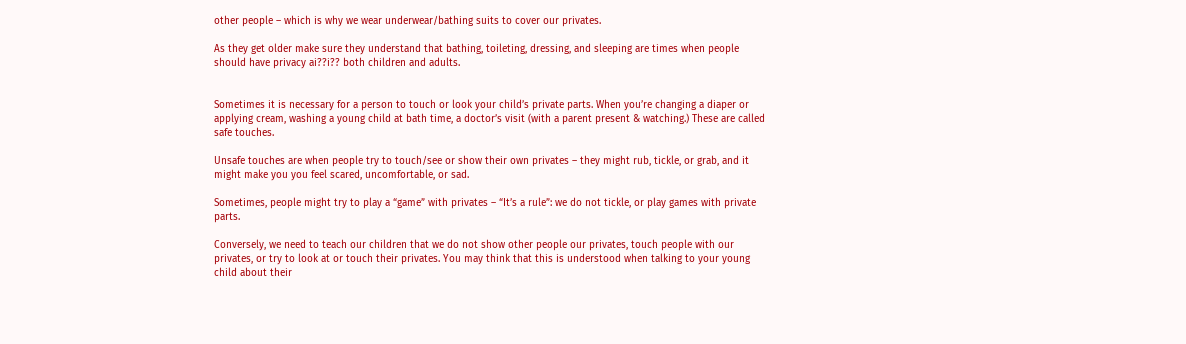other people – which is why we wear underwear/bathing suits to cover our privates.

As they get older make sure they understand that bathing, toileting, dressing, and sleeping are times when people should have privacy ai??i?? both children and adults.


Sometimes it is necessary for a person to touch or look your child’s private parts. When you’re changing a diaper or applying cream, washing a young child at bath time, a doctor’s visit (with a parent present & watching.) These are called safe touches.

Unsafe touches are when people try to touch/see or show their own privates – they might rub, tickle, or grab, and it might make you you feel scared, uncomfortable, or sad.

Sometimes, people might try to play a “game” with privates – “It’s a rule”: we do not tickle, or play games with private parts.

Conversely, we need to teach our children that we do not show other people our privates, touch people with our privates, or try to look at or touch their privates. You may think that this is understood when talking to your young child about their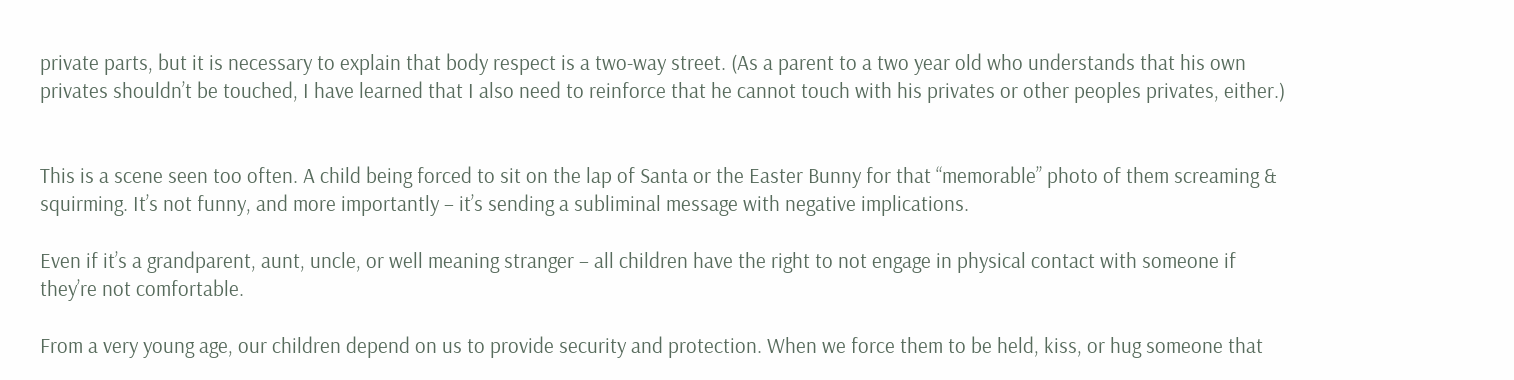private parts, but it is necessary to explain that body respect is a two-way street. (As a parent to a two year old who understands that his own privates shouldn’t be touched, I have learned that I also need to reinforce that he cannot touch with his privates or other peoples privates, either.)


This is a scene seen too often. A child being forced to sit on the lap of Santa or the Easter Bunny for that “memorable” photo of them screaming & squirming. It’s not funny, and more importantly – it’s sending a subliminal message with negative implications.

Even if it’s a grandparent, aunt, uncle, or well meaning stranger – all children have the right to not engage in physical contact with someone if they’re not comfortable.

From a very young age, our children depend on us to provide security and protection. When we force them to be held, kiss, or hug someone that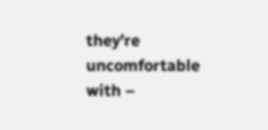they’re uncomfortable with –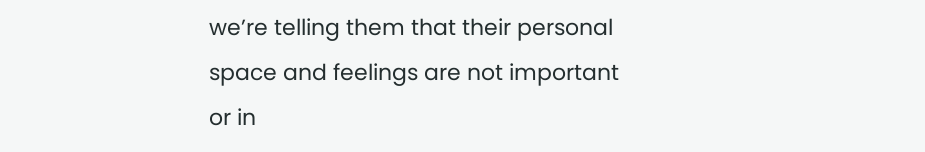we’re telling them that their personal space and feelings are not important or in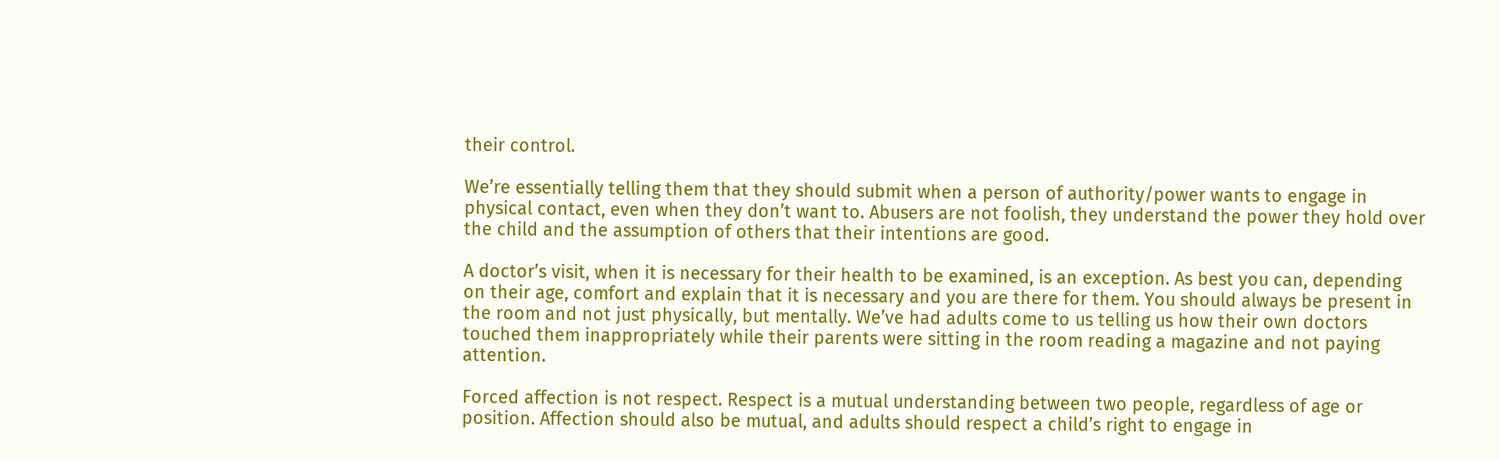their control.

We’re essentially telling them that they should submit when a person of authority/power wants to engage in physical contact, even when they don’t want to. Abusers are not foolish, they understand the power they hold over the child and the assumption of others that their intentions are good.

A doctor’s visit, when it is necessary for their health to be examined, is an exception. As best you can, depending on their age, comfort and explain that it is necessary and you are there for them. You should always be present in the room and not just physically, but mentally. We’ve had adults come to us telling us how their own doctors touched them inappropriately while their parents were sitting in the room reading a magazine and not paying attention.

Forced affection is not respect. Respect is a mutual understanding between two people, regardless of age or position. Affection should also be mutual, and adults should respect a child’s right to engage in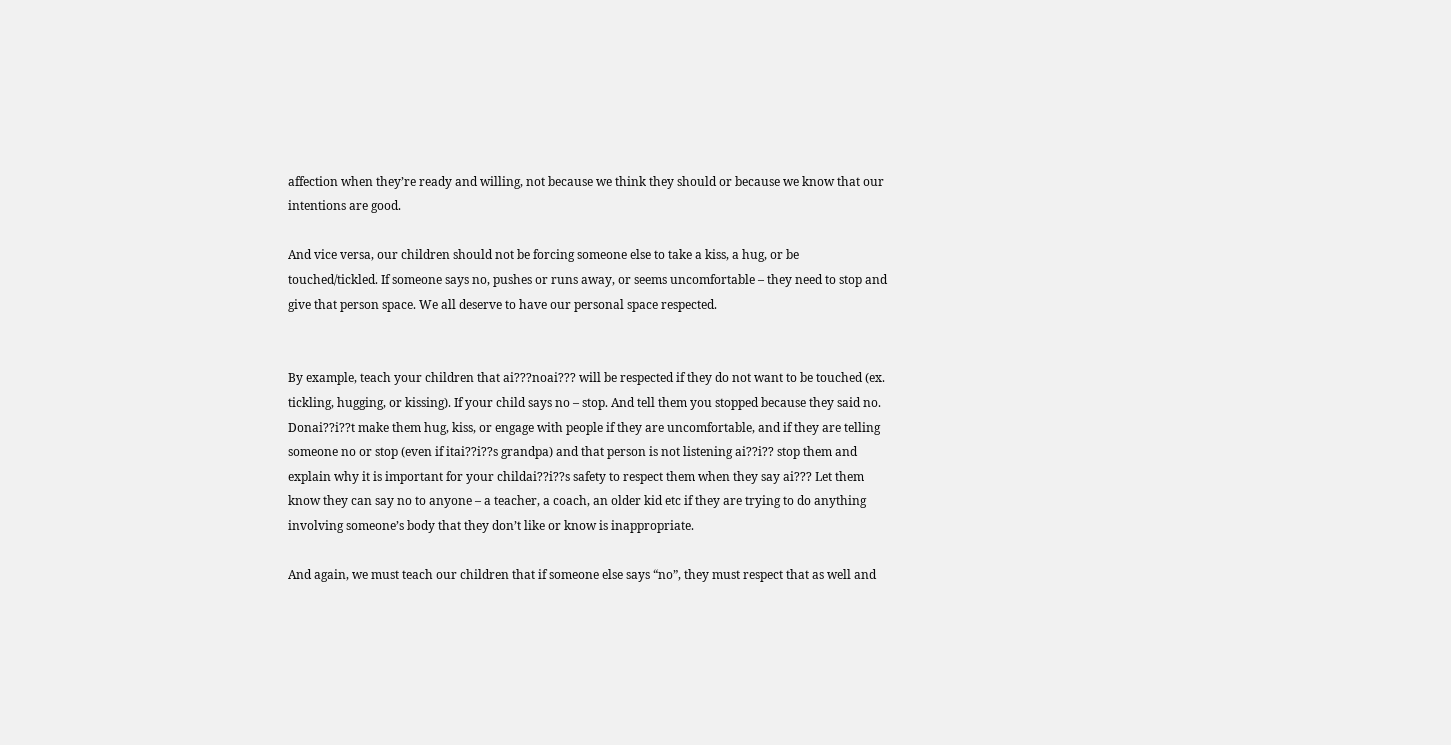affection when they’re ready and willing, not because we think they should or because we know that our intentions are good.

And vice versa, our children should not be forcing someone else to take a kiss, a hug, or be touched/tickled. If someone says no, pushes or runs away, or seems uncomfortable – they need to stop and give that person space. We all deserve to have our personal space respected.


By example, teach your children that ai???noai??? will be respected if they do not want to be touched (ex. tickling, hugging, or kissing). If your child says no – stop. And tell them you stopped because they said no. Donai??i??t make them hug, kiss, or engage with people if they are uncomfortable, and if they are telling someone no or stop (even if itai??i??s grandpa) and that person is not listening ai??i?? stop them and explain why it is important for your childai??i??s safety to respect them when they say ai??? Let them know they can say no to anyone – a teacher, a coach, an older kid etc if they are trying to do anything involving someone’s body that they don’t like or know is inappropriate.

And again, we must teach our children that if someone else says “no”, they must respect that as well and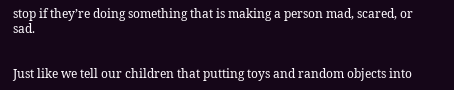stop if they’re doing something that is making a person mad, scared, or sad.


Just like we tell our children that putting toys and random objects into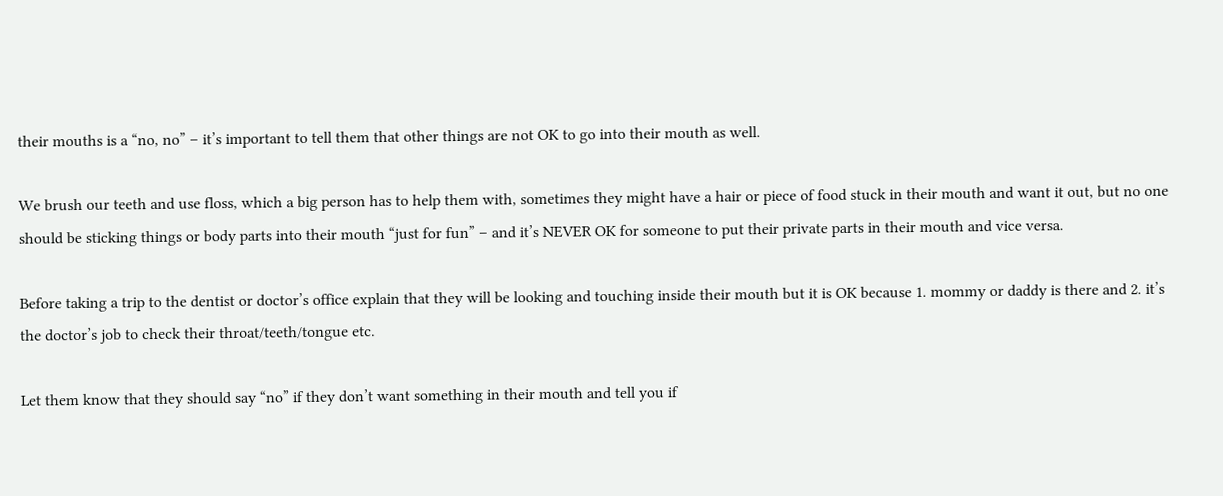their mouths is a “no, no” – it’s important to tell them that other things are not OK to go into their mouth as well.

We brush our teeth and use floss, which a big person has to help them with, sometimes they might have a hair or piece of food stuck in their mouth and want it out, but no one should be sticking things or body parts into their mouth “just for fun” – and it’s NEVER OK for someone to put their private parts in their mouth and vice versa.

Before taking a trip to the dentist or doctor’s office explain that they will be looking and touching inside their mouth but it is OK because 1. mommy or daddy is there and 2. it’s the doctor’s job to check their throat/teeth/tongue etc.

Let them know that they should say “no” if they don’t want something in their mouth and tell you if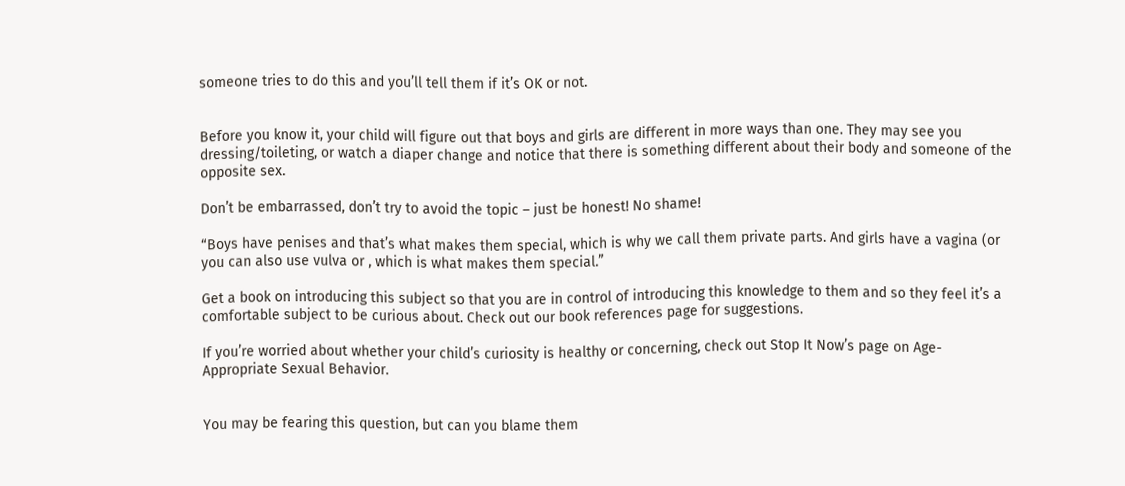someone tries to do this and you’ll tell them if it’s OK or not.


Before you know it, your child will figure out that boys and girls are different in more ways than one. They may see you dressing/toileting, or watch a diaper change and notice that there is something different about their body and someone of the opposite sex.

Don’t be embarrassed, don’t try to avoid the topic – just be honest! No shame!

“Boys have penises and that’s what makes them special, which is why we call them private parts. And girls have a vagina (or you can also use vulva or , which is what makes them special.”

Get a book on introducing this subject so that you are in control of introducing this knowledge to them and so they feel it’s a comfortable subject to be curious about. Check out our book references page for suggestions.

If you’re worried about whether your child’s curiosity is healthy or concerning, check out Stop It Now’s page on Age-Appropriate Sexual Behavior.


You may be fearing this question, but can you blame them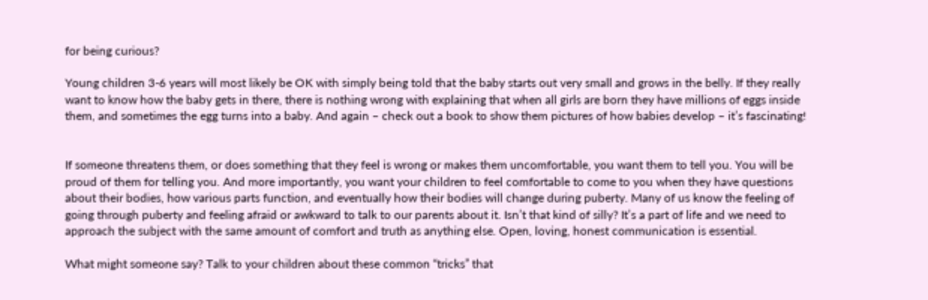for being curious?

Young children 3-6 years will most likely be OK with simply being told that the baby starts out very small and grows in the belly. If they really want to know how the baby gets in there, there is nothing wrong with explaining that when all girls are born they have millions of eggs inside them, and sometimes the egg turns into a baby. And again – check out a book to show them pictures of how babies develop – it’s fascinating!


If someone threatens them, or does something that they feel is wrong or makes them uncomfortable, you want them to tell you. You will be proud of them for telling you. And more importantly, you want your children to feel comfortable to come to you when they have questions about their bodies, how various parts function, and eventually how their bodies will change during puberty. Many of us know the feeling of going through puberty and feeling afraid or awkward to talk to our parents about it. Isn’t that kind of silly? It’s a part of life and we need to approach the subject with the same amount of comfort and truth as anything else. Open, loving, honest communication is essential.

What might someone say? Talk to your children about these common “tricks” that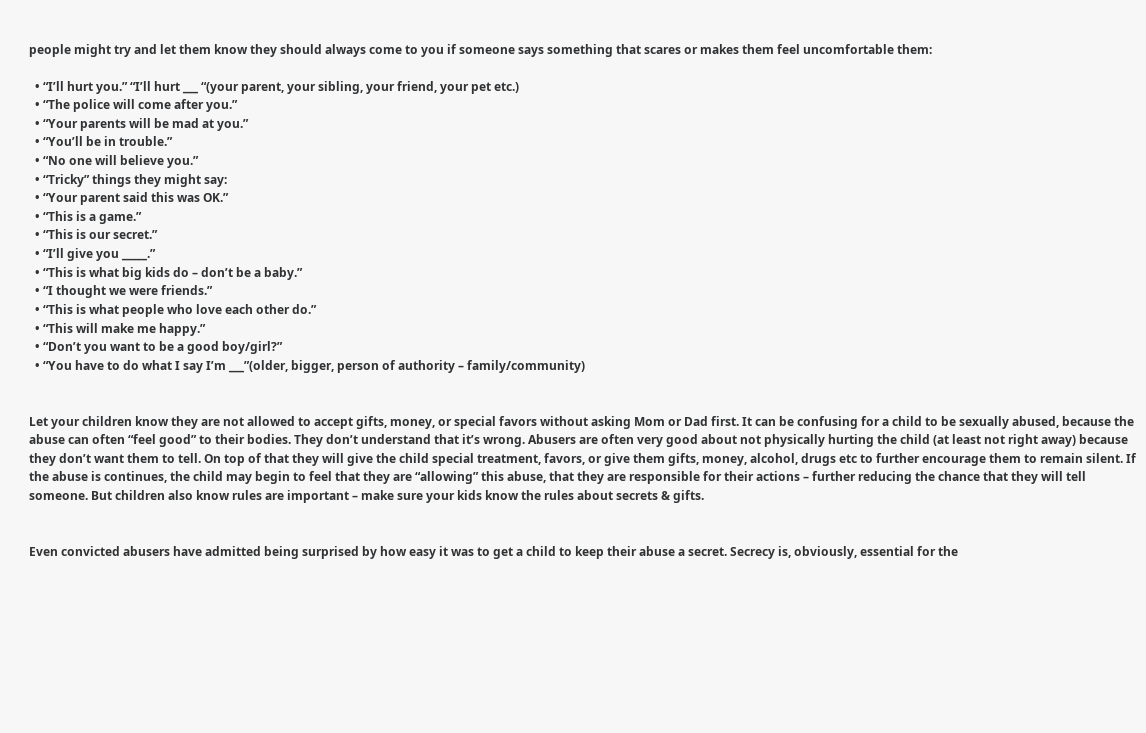people might try and let them know they should always come to you if someone says something that scares or makes them feel uncomfortable them:

  • “I’ll hurt you.” “I’ll hurt ___ “(your parent, your sibling, your friend, your pet etc.)
  • “The police will come after you.”
  • “Your parents will be mad at you.”
  • “You’ll be in trouble.”
  • “No one will believe you.”
  • “Tricky” things they might say:
  • “Your parent said this was OK.”
  • “This is a game.”
  • “This is our secret.”
  • “I’ll give you _____.”
  • “This is what big kids do – don’t be a baby.”
  • “I thought we were friends.”
  • “This is what people who love each other do.”
  • “This will make me happy.”
  • “Don’t you want to be a good boy/girl?”
  • “You have to do what I say I’m ___”(older, bigger, person of authority – family/community)


Let your children know they are not allowed to accept gifts, money, or special favors without asking Mom or Dad first. It can be confusing for a child to be sexually abused, because the abuse can often “feel good” to their bodies. They don’t understand that it’s wrong. Abusers are often very good about not physically hurting the child (at least not right away) because they don’t want them to tell. On top of that they will give the child special treatment, favors, or give them gifts, money, alcohol, drugs etc to further encourage them to remain silent. If the abuse is continues, the child may begin to feel that they are “allowing” this abuse, that they are responsible for their actions – further reducing the chance that they will tell someone. But children also know rules are important – make sure your kids know the rules about secrets & gifts.


Even convicted abusers have admitted being surprised by how easy it was to get a child to keep their abuse a secret. Secrecy is, obviously, essential for the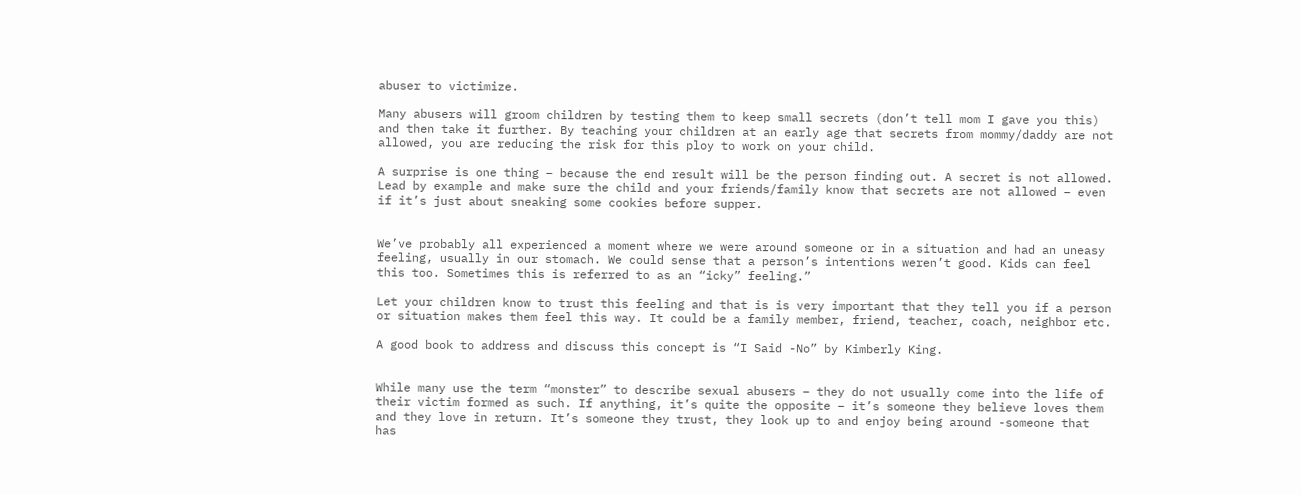abuser to victimize.

Many abusers will groom children by testing them to keep small secrets (don’t tell mom I gave you this) and then take it further. By teaching your children at an early age that secrets from mommy/daddy are not allowed, you are reducing the risk for this ploy to work on your child.

A surprise is one thing – because the end result will be the person finding out. A secret is not allowed. Lead by example and make sure the child and your friends/family know that secrets are not allowed – even if it’s just about sneaking some cookies before supper.


We’ve probably all experienced a moment where we were around someone or in a situation and had an uneasy feeling, usually in our stomach. We could sense that a person’s intentions weren’t good. Kids can feel this too. Sometimes this is referred to as an “icky” feeling.”

Let your children know to trust this feeling and that is is very important that they tell you if a person or situation makes them feel this way. It could be a family member, friend, teacher, coach, neighbor etc.

A good book to address and discuss this concept is “I Said -No” by Kimberly King.


While many use the term “monster” to describe sexual abusers – they do not usually come into the life of their victim formed as such. If anything, it’s quite the opposite – it’s someone they believe loves them and they love in return. It’s someone they trust, they look up to and enjoy being around -someone that has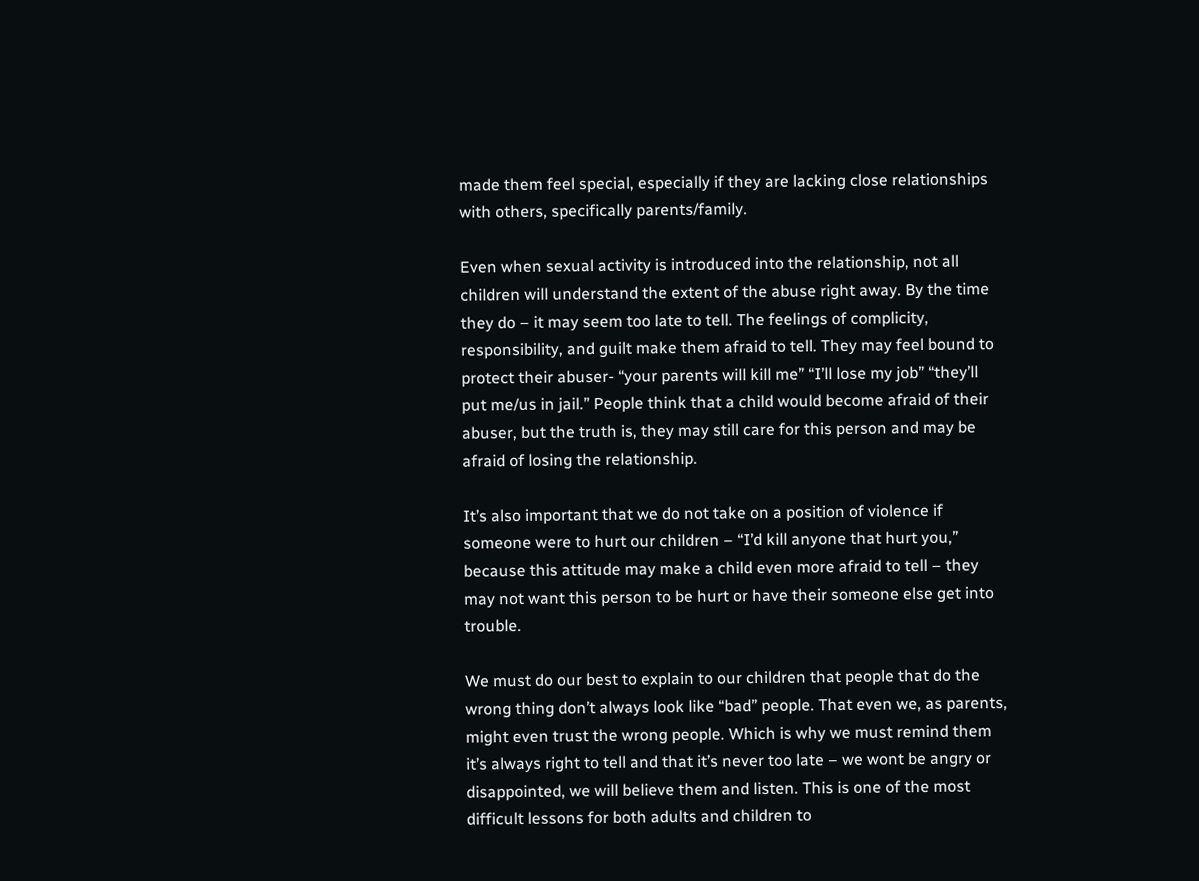made them feel special, especially if they are lacking close relationships with others, specifically parents/family.

Even when sexual activity is introduced into the relationship, not all children will understand the extent of the abuse right away. By the time they do – it may seem too late to tell. The feelings of complicity, responsibility, and guilt make them afraid to tell. They may feel bound to protect their abuser- “your parents will kill me” “I’ll lose my job” “they’ll put me/us in jail.” People think that a child would become afraid of their abuser, but the truth is, they may still care for this person and may be afraid of losing the relationship.

It’s also important that we do not take on a position of violence if someone were to hurt our children – “I’d kill anyone that hurt you,” because this attitude may make a child even more afraid to tell – they may not want this person to be hurt or have their someone else get into trouble.

We must do our best to explain to our children that people that do the wrong thing don’t always look like “bad” people. That even we, as parents, might even trust the wrong people. Which is why we must remind them it’s always right to tell and that it’s never too late – we wont be angry or disappointed, we will believe them and listen. This is one of the most difficult lessons for both adults and children to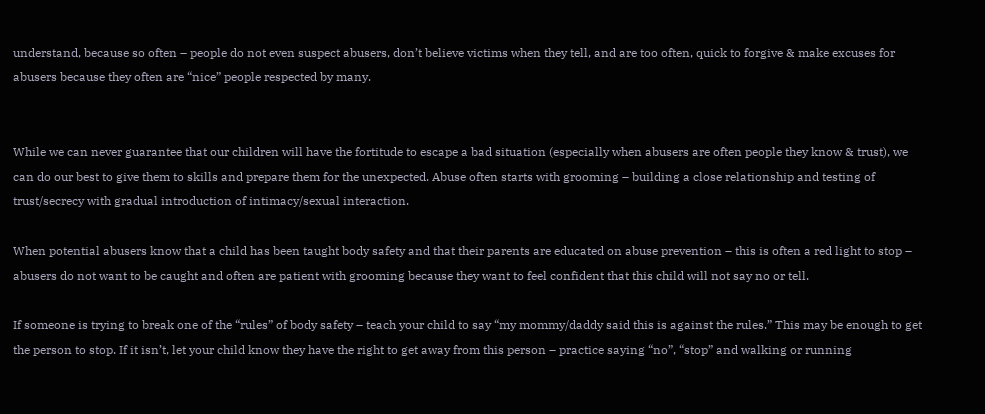understand, because so often – people do not even suspect abusers, don’t believe victims when they tell, and are too often, quick to forgive & make excuses for abusers because they often are “nice” people respected by many.


While we can never guarantee that our children will have the fortitude to escape a bad situation (especially when abusers are often people they know & trust), we can do our best to give them to skills and prepare them for the unexpected. Abuse often starts with grooming – building a close relationship and testing of trust/secrecy with gradual introduction of intimacy/sexual interaction.

When potential abusers know that a child has been taught body safety and that their parents are educated on abuse prevention – this is often a red light to stop – abusers do not want to be caught and often are patient with grooming because they want to feel confident that this child will not say no or tell.

If someone is trying to break one of the “rules” of body safety – teach your child to say “my mommy/daddy said this is against the rules.” This may be enough to get the person to stop. If it isn’t, let your child know they have the right to get away from this person – practice saying “no”, “stop” and walking or running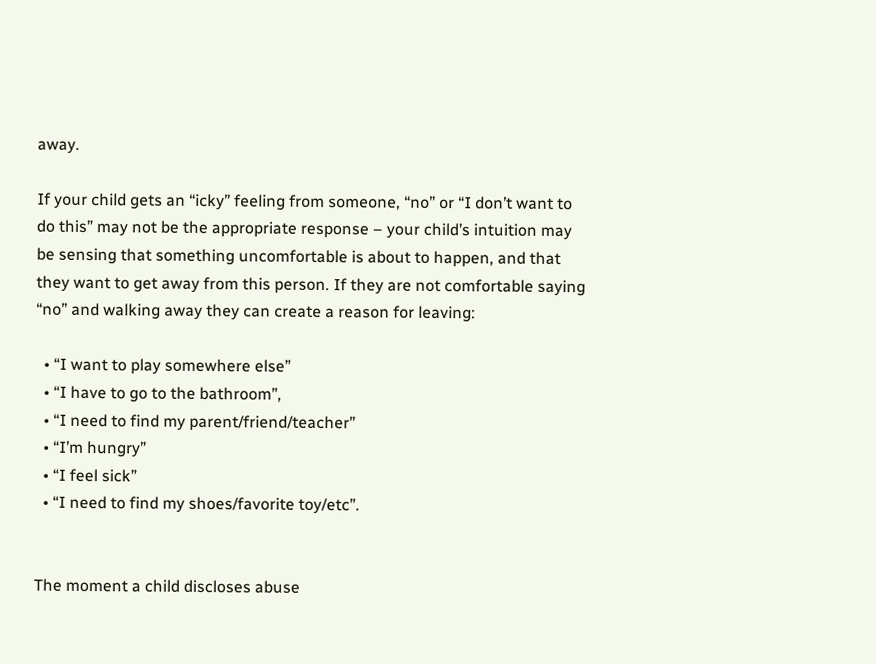away.

If your child gets an “icky” feeling from someone, “no” or “I don’t want to do this” may not be the appropriate response – your child’s intuition may be sensing that something uncomfortable is about to happen, and that they want to get away from this person. If they are not comfortable saying “no” and walking away they can create a reason for leaving:

  • “I want to play somewhere else”
  • “I have to go to the bathroom”,
  • “I need to find my parent/friend/teacher”
  • “I’m hungry”
  • “I feel sick”
  • “I need to find my shoes/favorite toy/etc”.


The moment a child discloses abuse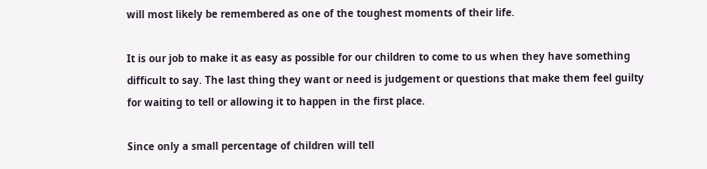will most likely be remembered as one of the toughest moments of their life.

It is our job to make it as easy as possible for our children to come to us when they have something difficult to say. The last thing they want or need is judgement or questions that make them feel guilty for waiting to tell or allowing it to happen in the first place.

Since only a small percentage of children will tell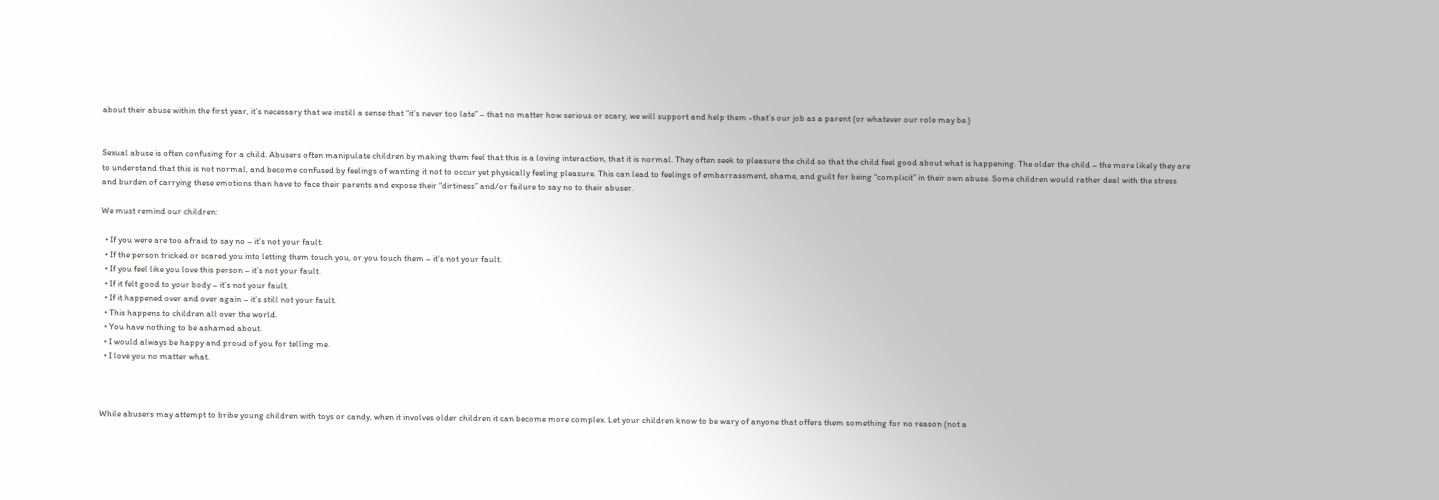about their abuse within the first year, it’s necessary that we instill a sense that “it’s never too late” – that no matter how serious or scary, we will support and help them -that’s our job as a parent (or whatever our role may be.)


Sexual abuse is often confusing for a child. Abusers often manipulate children by making them feel that this is a loving interaction, that it is normal. They often seek to pleasure the child so that the child feel good about what is happening. The older the child – the more likely they are to understand that this is not normal, and become confused by feelings of wanting it not to occur yet physically feeling pleasure. This can lead to feelings of embarrassment, shame, and guilt for being “complicit” in their own abuse. Some children would rather deal with the stress and burden of carrying these emotions than have to face their parents and expose their “dirtiness” and/or failure to say no to their abuser.

We must remind our children:

  • If you were are too afraid to say no – it’s not your fault.
  • If the person tricked or scared you into letting them touch you, or you touch them – it’s not your fault.
  • If you feel like you love this person – it’s not your fault.
  • If it felt good to your body – it’s not your fault.
  • If it happened over and over again – it’s still not your fault.
  • This happens to children all over the world.
  • You have nothing to be ashamed about.
  • I would always be happy and proud of you for telling me.
  • I love you no matter what.



While abusers may attempt to bribe young children with toys or candy, when it involves older children it can become more complex. Let your children know to be wary of anyone that offers them something for no reason (not a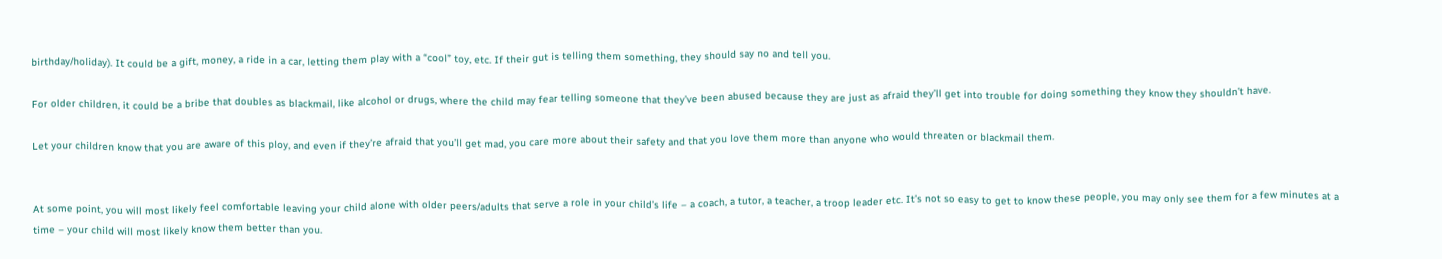birthday/holiday). It could be a gift, money, a ride in a car, letting them play with a “cool” toy, etc. If their gut is telling them something, they should say no and tell you.

For older children, it could be a bribe that doubles as blackmail, like alcohol or drugs, where the child may fear telling someone that they’ve been abused because they are just as afraid they’ll get into trouble for doing something they know they shouldn’t have.

Let your children know that you are aware of this ploy, and even if they’re afraid that you’ll get mad, you care more about their safety and that you love them more than anyone who would threaten or blackmail them.


At some point, you will most likely feel comfortable leaving your child alone with older peers/adults that serve a role in your child’s life – a coach, a tutor, a teacher, a troop leader etc. It’s not so easy to get to know these people, you may only see them for a few minutes at a time – your child will most likely know them better than you.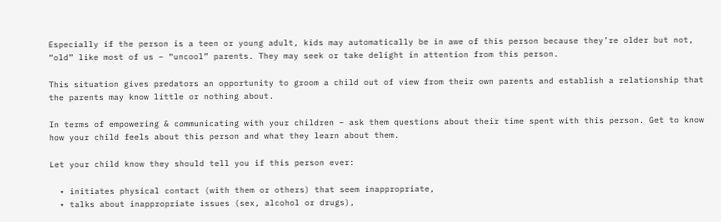Especially if the person is a teen or young adult, kids may automatically be in awe of this person because they’re older but not, “old” like most of us – “uncool” parents. They may seek or take delight in attention from this person.

This situation gives predators an opportunity to groom a child out of view from their own parents and establish a relationship that the parents may know little or nothing about.

In terms of empowering & communicating with your children – ask them questions about their time spent with this person. Get to know how your child feels about this person and what they learn about them.

Let your child know they should tell you if this person ever:

  • initiates physical contact (with them or others) that seem inappropriate,
  • talks about inappropriate issues (sex, alcohol or drugs),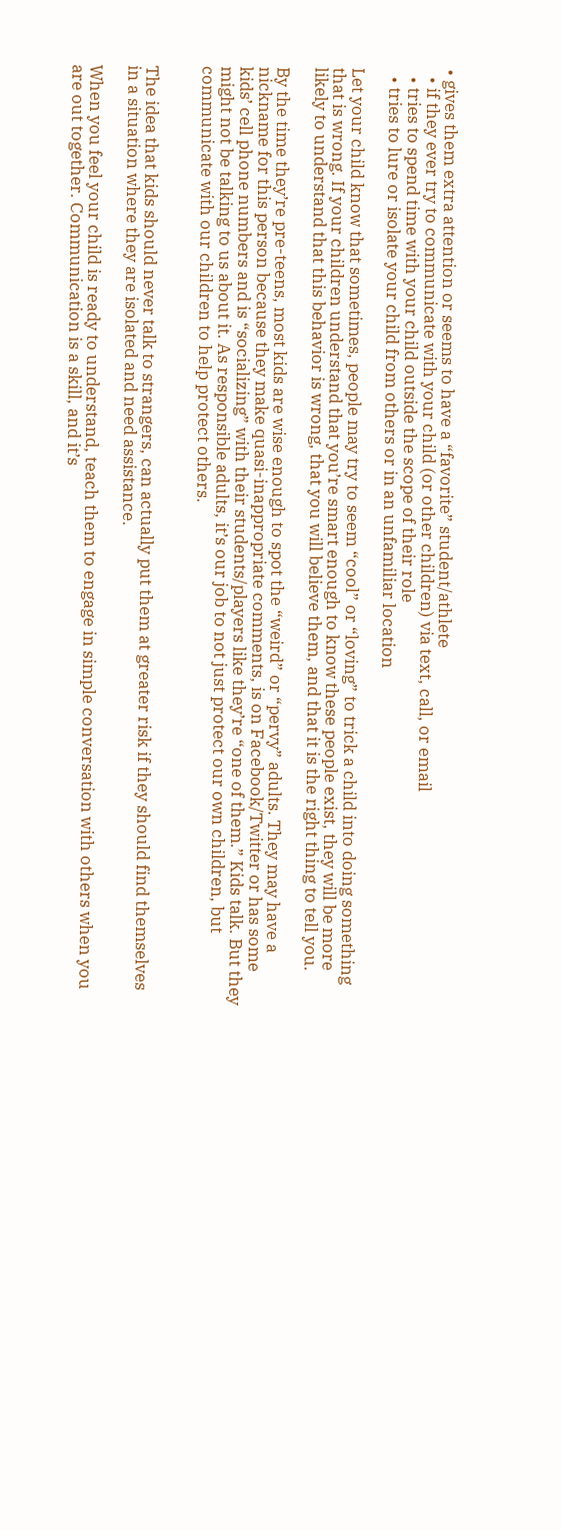• gives them extra attention or seems to have a “favorite” student/athlete
  • if they ever try to communicate with your child (or other children) via text, call, or email
  • tries to spend time with your child outside the scope of their role
  • tries to lure or isolate your child from others or in an unfamiliar location

Let your child know that sometimes, people may try to seem “cool” or “loving” to trick a child into doing something that is wrong. If your children understand that you’re smart enough to know these people exist, they will be more likely to understand that this behavior is wrong, that you will believe them, and that it is the right thing to tell you.

By the time they’re pre-teens, most kids are wise enough to spot the “weird” or “pervy” adults. They may have a nickname for this person because they make quasi-inappropriate comments, is on Facebook/Twitter or has some kids’ cell phone numbers and is “socializing” with their students/players like they’re “one of them.” Kids talk. But they might not be talking to us about it. As responsible adults, it’s our job to not just protect our own children, but communicate with our children to help protect others.


The idea that kids should never talk to strangers, can actually put them at greater risk if they should find themselves in a situation where they are isolated and need assistance.

When you feel your child is ready to understand, teach them to engage in simple conversation with others when you are out together. Communication is a skill, and it’s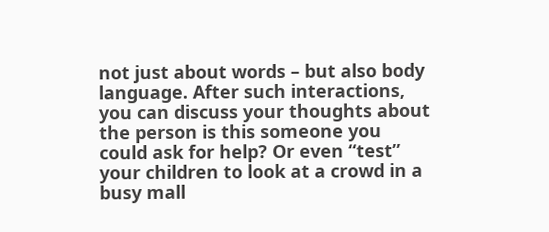not just about words – but also body language. After such interactions, you can discuss your thoughts about the person is this someone you could ask for help? Or even “test” your children to look at a crowd in a busy mall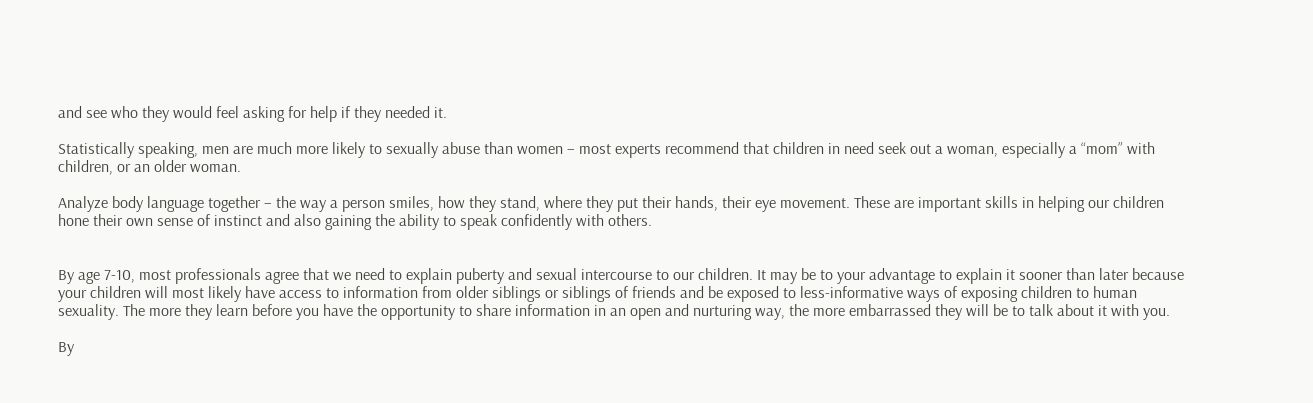and see who they would feel asking for help if they needed it.

Statistically speaking, men are much more likely to sexually abuse than women – most experts recommend that children in need seek out a woman, especially a “mom” with children, or an older woman.

Analyze body language together – the way a person smiles, how they stand, where they put their hands, their eye movement. These are important skills in helping our children hone their own sense of instinct and also gaining the ability to speak confidently with others.


By age 7-10, most professionals agree that we need to explain puberty and sexual intercourse to our children. It may be to your advantage to explain it sooner than later because your children will most likely have access to information from older siblings or siblings of friends and be exposed to less-informative ways of exposing children to human sexuality. The more they learn before you have the opportunity to share information in an open and nurturing way, the more embarrassed they will be to talk about it with you.

By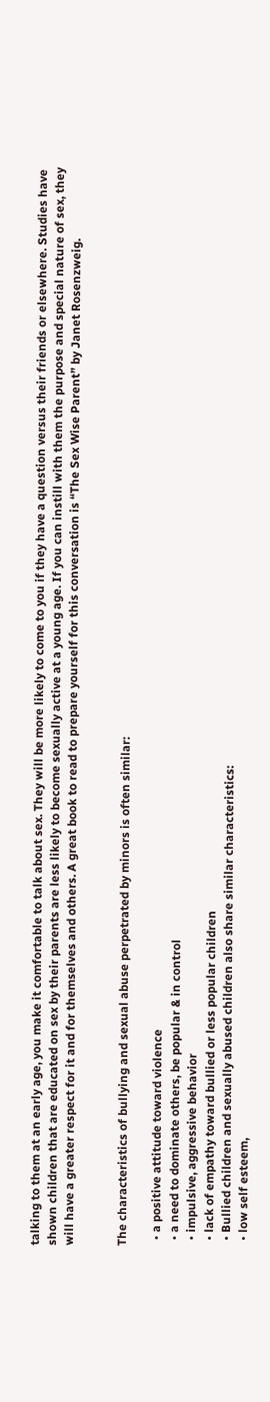talking to them at an early age, you make it comfortable to talk about sex. They will be more likely to come to you if they have a question versus their friends or elsewhere. Studies have shown children that are educated on sex by their parents are less likely to become sexually active at a young age. If you can instill with them the purpose and special nature of sex, they will have a greater respect for it and for themselves and others. A great book to read to prepare yourself for this conversation is “The Sex Wise Parent” by Janet Rosenzweig.


The characteristics of bullying and sexual abuse perpetrated by minors is often similar:

  • a positive attitude toward violence
  • a need to dominate others, be popular & in control
  • impulsive, aggressive behavior
  • lack of empathy toward bullied or less popular children
  • Bullied children and sexually abused children also share similar characteristics:
  • low self esteem,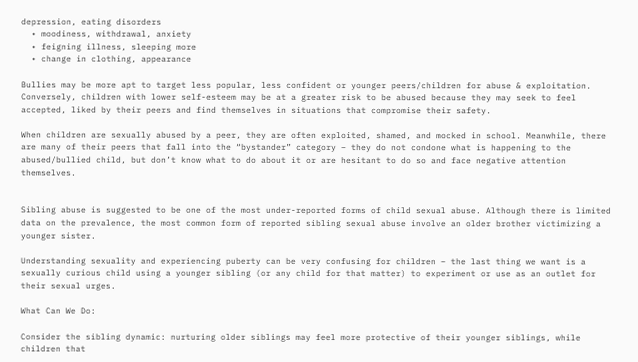depression, eating disorders
  • moodiness, withdrawal, anxiety
  • feigning illness, sleeping more
  • change in clothing, appearance

Bullies may be more apt to target less popular, less confident or younger peers/children for abuse & exploitation. Conversely, children with lower self-esteem may be at a greater risk to be abused because they may seek to feel accepted, liked by their peers and find themselves in situations that compromise their safety.

When children are sexually abused by a peer, they are often exploited, shamed, and mocked in school. Meanwhile, there are many of their peers that fall into the “bystander” category – they do not condone what is happening to the abused/bullied child, but don’t know what to do about it or are hesitant to do so and face negative attention themselves.


Sibling abuse is suggested to be one of the most under-reported forms of child sexual abuse. Although there is limited data on the prevalence, the most common form of reported sibling sexual abuse involve an older brother victimizing a younger sister.

Understanding sexuality and experiencing puberty can be very confusing for children – the last thing we want is a sexually curious child using a younger sibling (or any child for that matter) to experiment or use as an outlet for their sexual urges.

What Can We Do:

Consider the sibling dynamic: nurturing older siblings may feel more protective of their younger siblings, while children that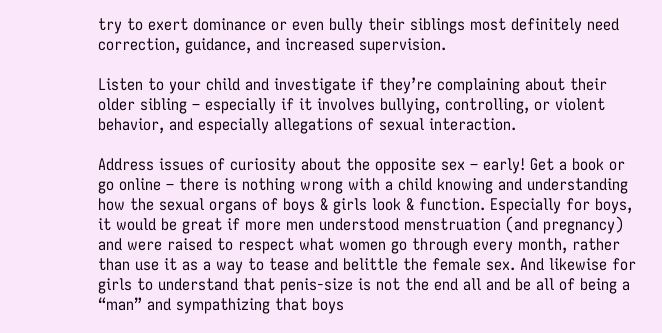try to exert dominance or even bully their siblings most definitely need correction, guidance, and increased supervision.

Listen to your child and investigate if they’re complaining about their older sibling – especially if it involves bullying, controlling, or violent behavior, and especially allegations of sexual interaction.

Address issues of curiosity about the opposite sex – early! Get a book or go online – there is nothing wrong with a child knowing and understanding how the sexual organs of boys & girls look & function. Especially for boys, it would be great if more men understood menstruation (and pregnancy) and were raised to respect what women go through every month, rather than use it as a way to tease and belittle the female sex. And likewise for girls to understand that penis-size is not the end all and be all of being a “man” and sympathizing that boys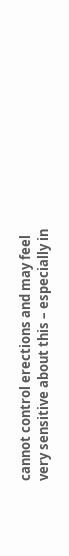cannot control erections and may feel very sensitive about this – especially in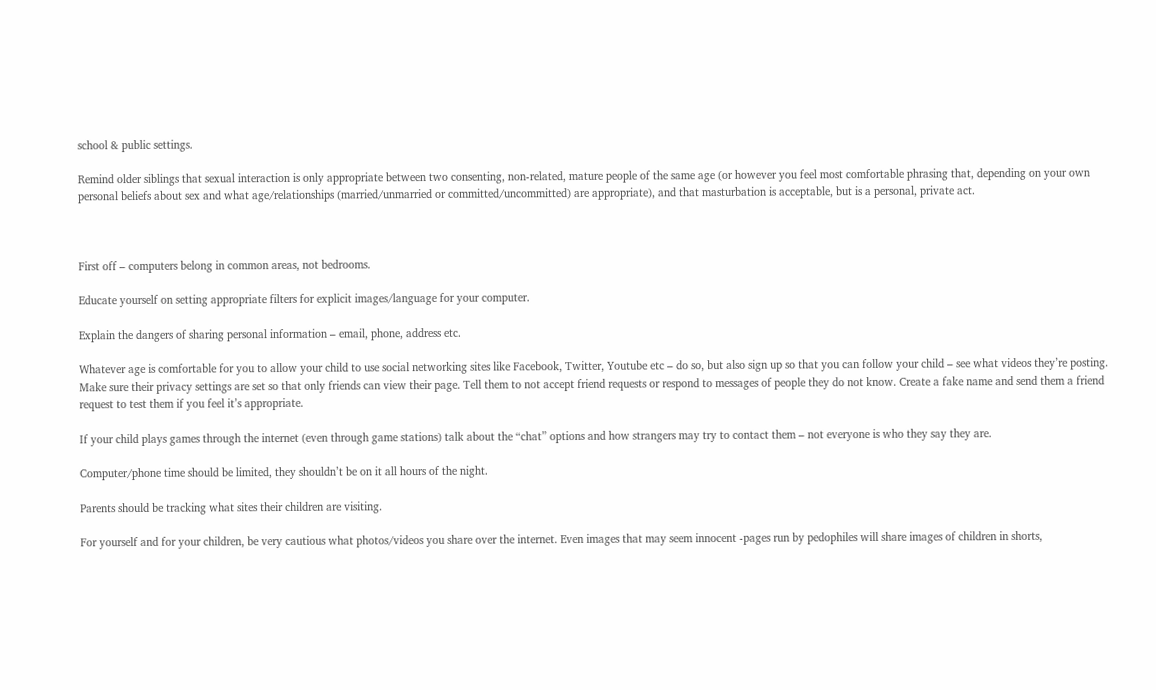school & public settings.

Remind older siblings that sexual interaction is only appropriate between two consenting, non-related, mature people of the same age (or however you feel most comfortable phrasing that, depending on your own personal beliefs about sex and what age/relationships (married/unmarried or committed/uncommitted) are appropriate), and that masturbation is acceptable, but is a personal, private act.



First off – computers belong in common areas, not bedrooms.

Educate yourself on setting appropriate filters for explicit images/language for your computer.

Explain the dangers of sharing personal information – email, phone, address etc.

Whatever age is comfortable for you to allow your child to use social networking sites like Facebook, Twitter, Youtube etc – do so, but also sign up so that you can follow your child – see what videos they’re posting. Make sure their privacy settings are set so that only friends can view their page. Tell them to not accept friend requests or respond to messages of people they do not know. Create a fake name and send them a friend request to test them if you feel it’s appropriate.

If your child plays games through the internet (even through game stations) talk about the “chat” options and how strangers may try to contact them – not everyone is who they say they are.

Computer/phone time should be limited, they shouldn’t be on it all hours of the night.

Parents should be tracking what sites their children are visiting.

For yourself and for your children, be very cautious what photos/videos you share over the internet. Even images that may seem innocent -pages run by pedophiles will share images of children in shorts,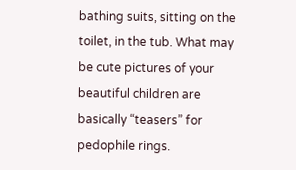bathing suits, sitting on the toilet, in the tub. What may be cute pictures of your beautiful children are basically “teasers” for pedophile rings.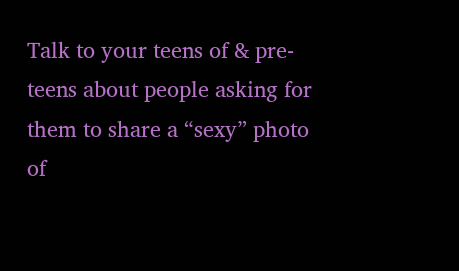Talk to your teens of & pre-teens about people asking for them to share a “sexy” photo of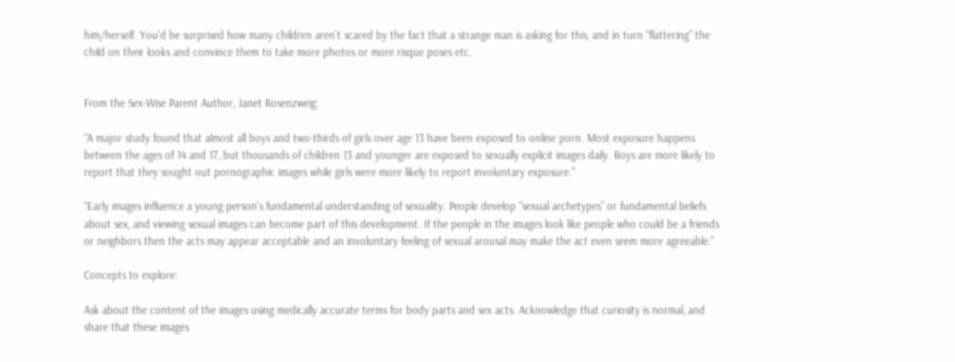him/herself. You’d be surprised how many children aren’t scared by the fact that a strange man is asking for this, and in turn “flattering” the child on their looks and convince them to take more photos or more risque poses etc.


From the Sex-Wise Parent Author, Janet Rosenzweig:

“A major study found that almost all boys and two-thirds of girls over age 13 have been exposed to online porn. Most exposure happens between the ages of 14 and 17, but thousands of children 13 and younger are exposed to sexually explicit images daily. Boys are more likely to report that they sought out pornographic images while girls were more likely to report involuntary exposure.”

“Early images influence a young person’s fundamental understanding of sexuality. People develop “sexual archetypes” or fundamental beliefs about sex, and viewing sexual images can become part of this development. If the people in the images look like people who could be a friends or neighbors then the acts may appear acceptable and an involuntary feeling of sexual arousal may make the act even seem more agreeable.”

Concepts to explore:

Ask about the content of the images using medically accurate terms for body parts and sex acts. Acknowledge that curiosity is normal, and share that these images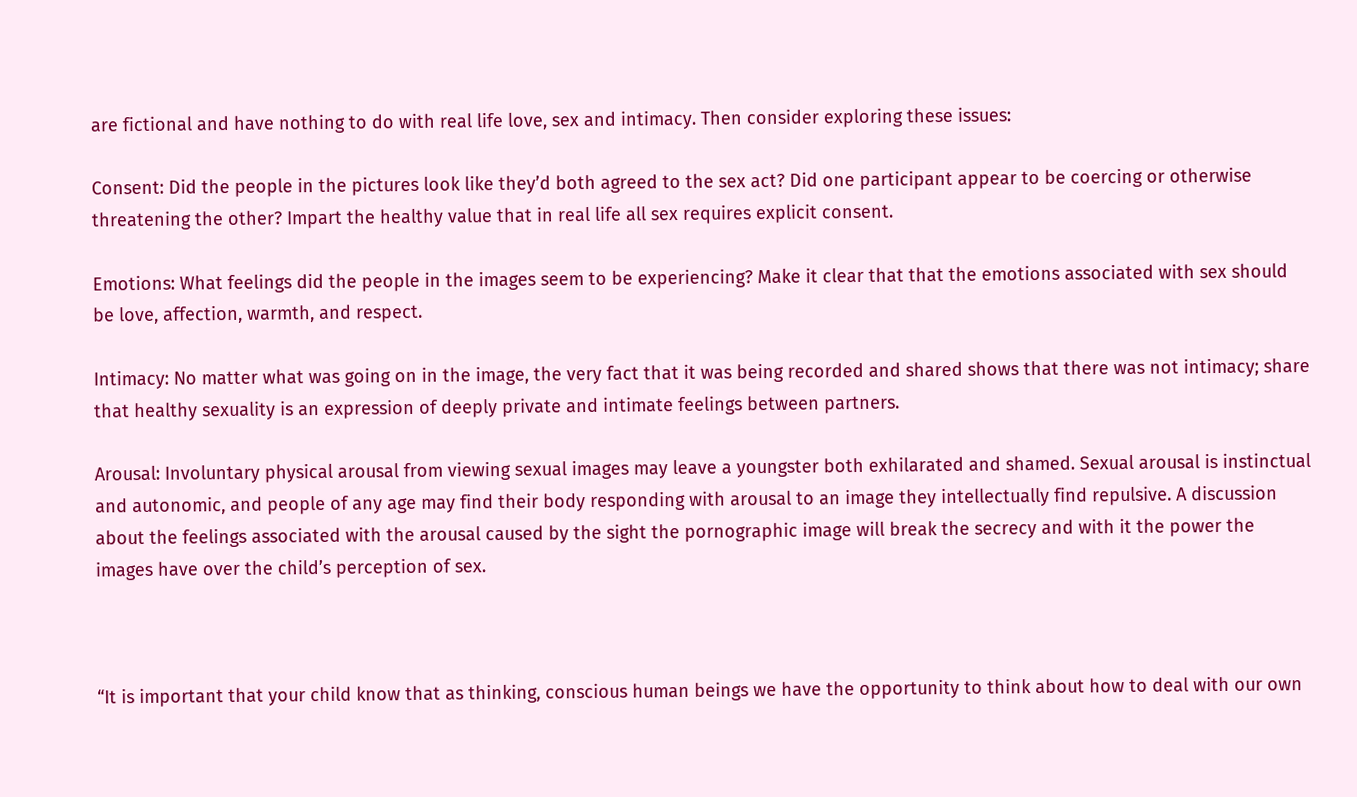are fictional and have nothing to do with real life love, sex and intimacy. Then consider exploring these issues:

Consent: Did the people in the pictures look like they’d both agreed to the sex act? Did one participant appear to be coercing or otherwise threatening the other? Impart the healthy value that in real life all sex requires explicit consent.

Emotions: What feelings did the people in the images seem to be experiencing? Make it clear that that the emotions associated with sex should be love, affection, warmth, and respect.

Intimacy: No matter what was going on in the image, the very fact that it was being recorded and shared shows that there was not intimacy; share that healthy sexuality is an expression of deeply private and intimate feelings between partners.

Arousal: Involuntary physical arousal from viewing sexual images may leave a youngster both exhilarated and shamed. Sexual arousal is instinctual and autonomic, and people of any age may find their body responding with arousal to an image they intellectually find repulsive. A discussion about the feelings associated with the arousal caused by the sight the pornographic image will break the secrecy and with it the power the images have over the child’s perception of sex.



“It is important that your child know that as thinking, conscious human beings we have the opportunity to think about how to deal with our own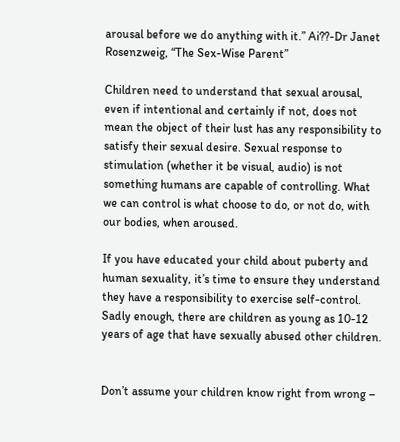arousal before we do anything with it.” Ai??-Dr Janet Rosenzweig, “The Sex-Wise Parent”

Children need to understand that sexual arousal, even if intentional and certainly if not, does not mean the object of their lust has any responsibility to satisfy their sexual desire. Sexual response to stimulation (whether it be visual, audio) is not something humans are capable of controlling. What we can control is what choose to do, or not do, with our bodies, when aroused.

If you have educated your child about puberty and human sexuality, it’s time to ensure they understand they have a responsibility to exercise self-control. Sadly enough, there are children as young as 10-12 years of age that have sexually abused other children.


Don’t assume your children know right from wrong –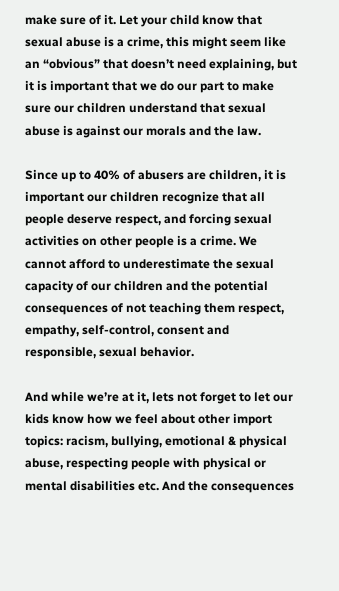make sure of it. Let your child know that sexual abuse is a crime, this might seem like an “obvious” that doesn’t need explaining, but it is important that we do our part to make sure our children understand that sexual abuse is against our morals and the law.

Since up to 40% of abusers are children, it is important our children recognize that all people deserve respect, and forcing sexual activities on other people is a crime. We cannot afford to underestimate the sexual capacity of our children and the potential consequences of not teaching them respect, empathy, self-control, consent and responsible, sexual behavior.

And while we’re at it, lets not forget to let our kids know how we feel about other import topics: racism, bullying, emotional & physical abuse, respecting people with physical or mental disabilities etc. And the consequences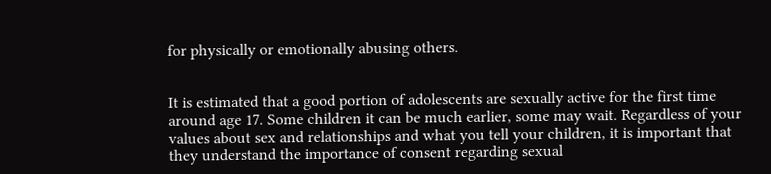for physically or emotionally abusing others.


It is estimated that a good portion of adolescents are sexually active for the first time around age 17. Some children it can be much earlier, some may wait. Regardless of your values about sex and relationships and what you tell your children, it is important that they understand the importance of consent regarding sexual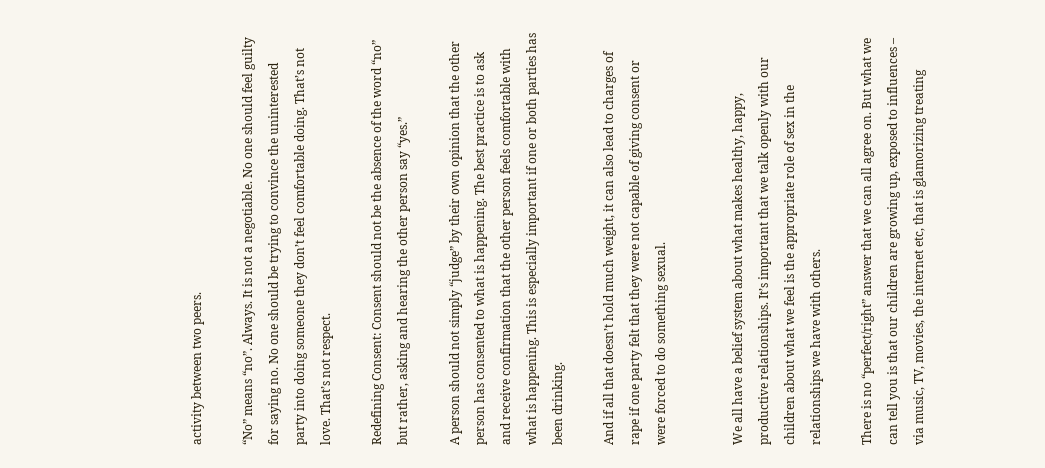activity between two peers.

“No” means “no”. Always. It is not a negotiable. No one should feel guilty for saying no. No one should be trying to convince the uninterested party into doing someone they don’t feel comfortable doing. That’s not love. That’s not respect.

Redefining Consent: Consent should not be the absence of the word “no” but rather, asking and hearing the other person say “yes.”

A person should not simply “judge” by their own opinion that the other person has consented to what is happening. The best practice is to ask and receive confirmation that the other person feels comfortable with what is happening. This is especially important if one or both parties has been drinking.

And if all that doesn’t hold much weight, it can also lead to charges of rape if one party felt that they were not capable of giving consent or were forced to do something sexual.


We all have a belief system about what makes healthy, happy, productive relationships. It’s important that we talk openly with our children about what we feel is the appropriate role of sex in the relationships we have with others.

There is no “perfect/right” answer that we can all agree on. But what we can tell you is that our children are growing up, exposed to influences – via music, TV, movies, the internet etc, that is glamorizing treating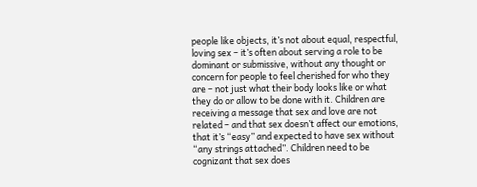people like objects, it’s not about equal, respectful, loving sex – it’s often about serving a role to be dominant or submissive, without any thought or concern for people to feel cherished for who they are – not just what their body looks like or what they do or allow to be done with it. Children are receiving a message that sex and love are not related – and that sex doesn’t affect our emotions, that it’s “easy” and expected to have sex without “any strings attached”. Children need to be cognizant that sex does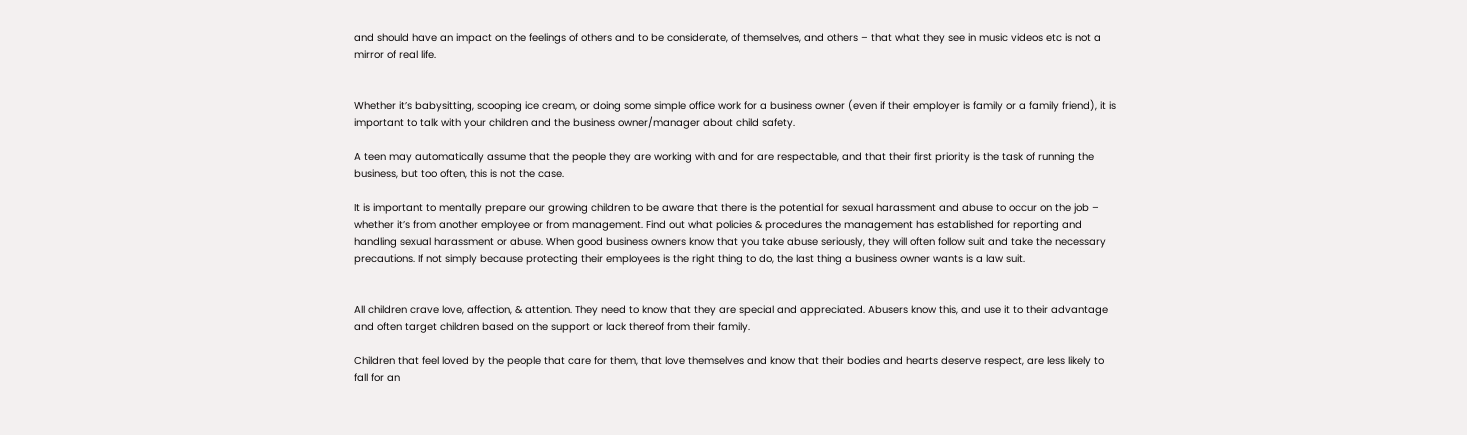and should have an impact on the feelings of others and to be considerate, of themselves, and others – that what they see in music videos etc is not a mirror of real life.


Whether it’s babysitting, scooping ice cream, or doing some simple office work for a business owner (even if their employer is family or a family friend), it is important to talk with your children and the business owner/manager about child safety.

A teen may automatically assume that the people they are working with and for are respectable, and that their first priority is the task of running the business, but too often, this is not the case.

It is important to mentally prepare our growing children to be aware that there is the potential for sexual harassment and abuse to occur on the job – whether it’s from another employee or from management. Find out what policies & procedures the management has established for reporting and handling sexual harassment or abuse. When good business owners know that you take abuse seriously, they will often follow suit and take the necessary precautions. If not simply because protecting their employees is the right thing to do, the last thing a business owner wants is a law suit.


All children crave love, affection, & attention. They need to know that they are special and appreciated. Abusers know this, and use it to their advantage and often target children based on the support or lack thereof from their family.

Children that feel loved by the people that care for them, that love themselves and know that their bodies and hearts deserve respect, are less likely to fall for an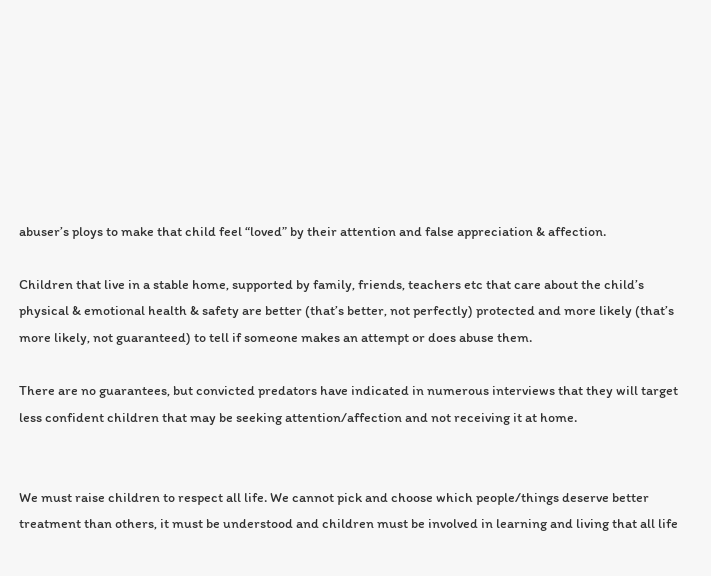abuser’s ploys to make that child feel “loved” by their attention and false appreciation & affection.

Children that live in a stable home, supported by family, friends, teachers etc that care about the child’s physical & emotional health & safety are better (that’s better, not perfectly) protected and more likely (that’s more likely, not guaranteed) to tell if someone makes an attempt or does abuse them.

There are no guarantees, but convicted predators have indicated in numerous interviews that they will target less confident children that may be seeking attention/affection and not receiving it at home.


We must raise children to respect all life. We cannot pick and choose which people/things deserve better treatment than others, it must be understood and children must be involved in learning and living that all life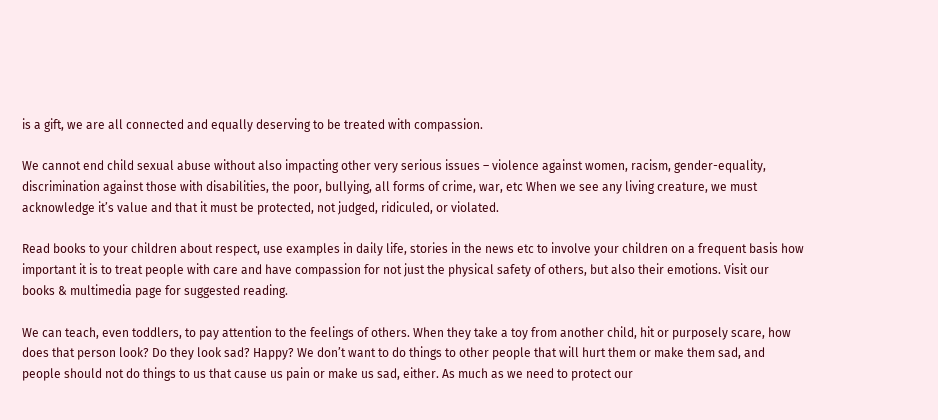is a gift, we are all connected and equally deserving to be treated with compassion.

We cannot end child sexual abuse without also impacting other very serious issues – violence against women, racism, gender-equality, discrimination against those with disabilities, the poor, bullying, all forms of crime, war, etc When we see any living creature, we must acknowledge it’s value and that it must be protected, not judged, ridiculed, or violated.

Read books to your children about respect, use examples in daily life, stories in the news etc to involve your children on a frequent basis how important it is to treat people with care and have compassion for not just the physical safety of others, but also their emotions. Visit our books & multimedia page for suggested reading.

We can teach, even toddlers, to pay attention to the feelings of others. When they take a toy from another child, hit or purposely scare, how does that person look? Do they look sad? Happy? We don’t want to do things to other people that will hurt them or make them sad, and people should not do things to us that cause us pain or make us sad, either. As much as we need to protect our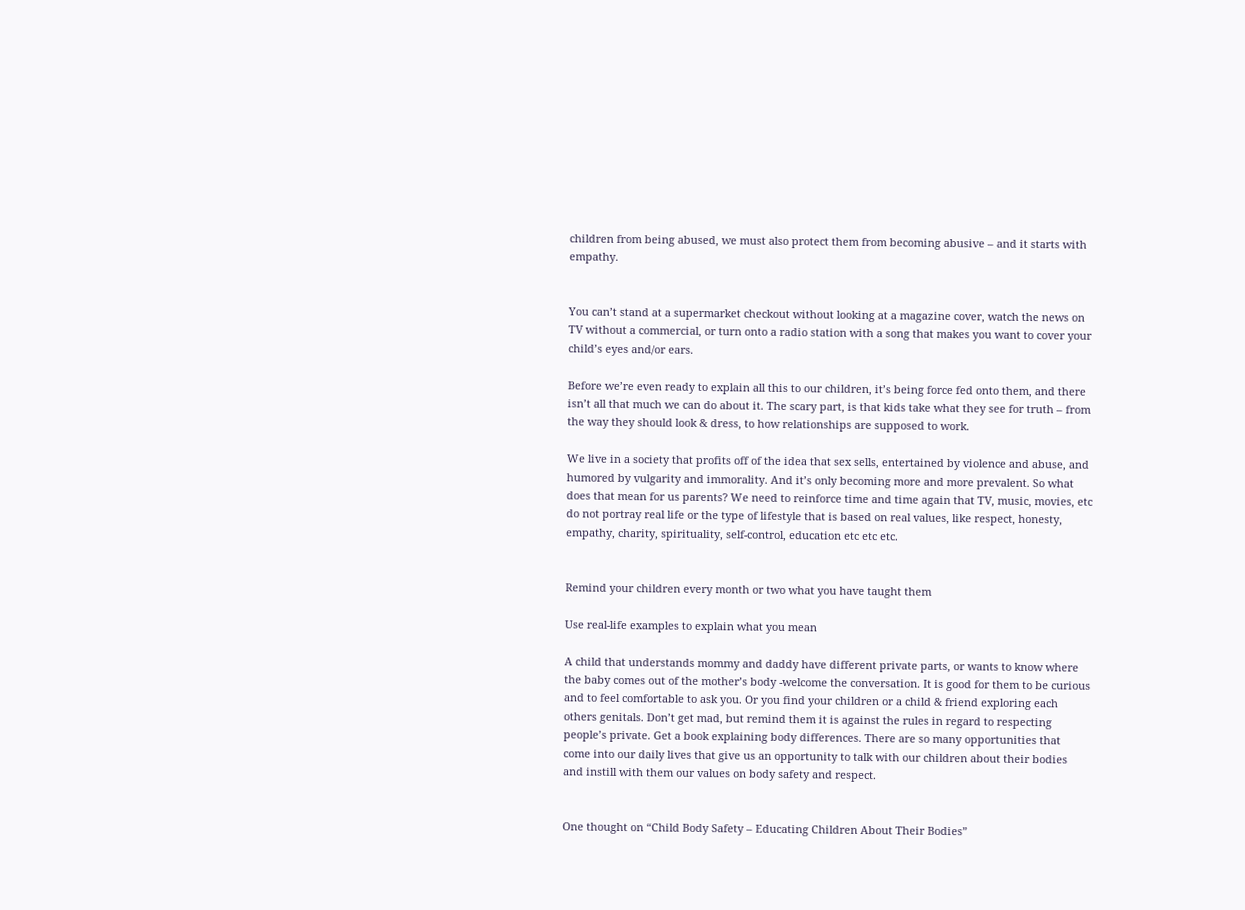children from being abused, we must also protect them from becoming abusive – and it starts with empathy.


You can’t stand at a supermarket checkout without looking at a magazine cover, watch the news on TV without a commercial, or turn onto a radio station with a song that makes you want to cover your child’s eyes and/or ears.

Before we’re even ready to explain all this to our children, it’s being force fed onto them, and there isn’t all that much we can do about it. The scary part, is that kids take what they see for truth – from the way they should look & dress, to how relationships are supposed to work.

We live in a society that profits off of the idea that sex sells, entertained by violence and abuse, and humored by vulgarity and immorality. And it’s only becoming more and more prevalent. So what does that mean for us parents? We need to reinforce time and time again that TV, music, movies, etc do not portray real life or the type of lifestyle that is based on real values, like respect, honesty, empathy, charity, spirituality, self-control, education etc etc etc.


Remind your children every month or two what you have taught them

Use real-life examples to explain what you mean

A child that understands mommy and daddy have different private parts, or wants to know where the baby comes out of the mother’s body -welcome the conversation. It is good for them to be curious and to feel comfortable to ask you. Or you find your children or a child & friend exploring each others genitals. Don’t get mad, but remind them it is against the rules in regard to respecting people’s private. Get a book explaining body differences. There are so many opportunities that come into our daily lives that give us an opportunity to talk with our children about their bodies and instill with them our values on body safety and respect.


One thought on “Child Body Safety – Educating Children About Their Bodies”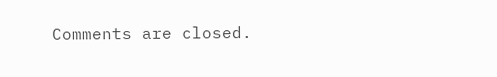Comments are closed.